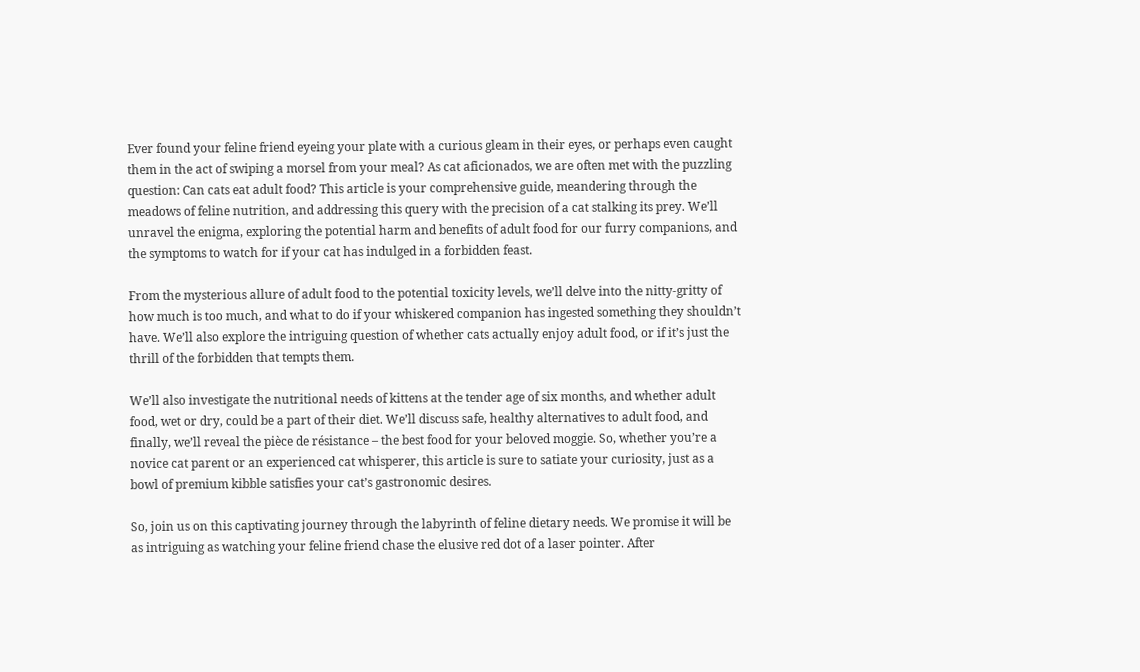Ever found your feline friend eyeing your plate with a curious gleam in their eyes, or perhaps even caught them in the act of swiping a morsel from your meal? As cat aficionados, we are often met with the puzzling question: Can cats eat adult food? This article is your comprehensive guide, meandering through the meadows of feline nutrition, and addressing this query with the precision of a cat stalking its prey. We’ll unravel the enigma, exploring the potential harm and benefits of adult food for our furry companions, and the symptoms to watch for if your cat has indulged in a forbidden feast.

From the mysterious allure of adult food to the potential toxicity levels, we’ll delve into the nitty-gritty of how much is too much, and what to do if your whiskered companion has ingested something they shouldn’t have. We’ll also explore the intriguing question of whether cats actually enjoy adult food, or if it’s just the thrill of the forbidden that tempts them.

We’ll also investigate the nutritional needs of kittens at the tender age of six months, and whether adult food, wet or dry, could be a part of their diet. We’ll discuss safe, healthy alternatives to adult food, and finally, we’ll reveal the pièce de résistance – the best food for your beloved moggie. So, whether you’re a novice cat parent or an experienced cat whisperer, this article is sure to satiate your curiosity, just as a bowl of premium kibble satisfies your cat’s gastronomic desires.

So, join us on this captivating journey through the labyrinth of feline dietary needs. We promise it will be as intriguing as watching your feline friend chase the elusive red dot of a laser pointer. After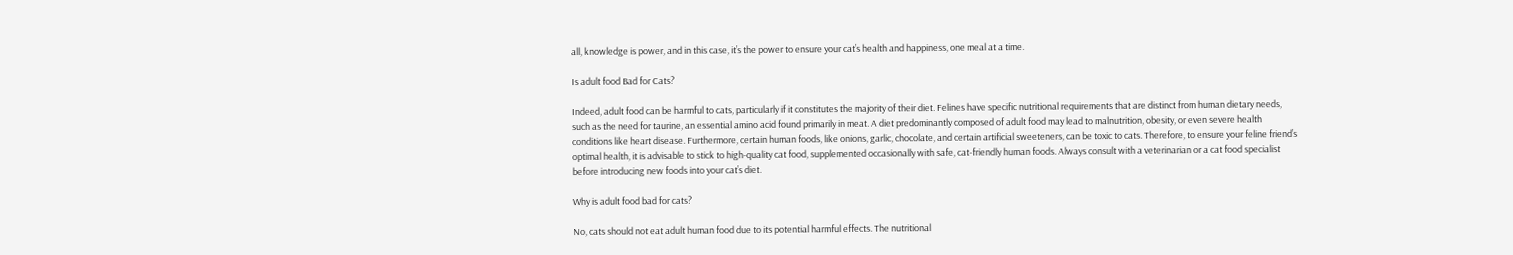all, knowledge is power, and in this case, it’s the power to ensure your cat’s health and happiness, one meal at a time.

Is adult food Bad for Cats?

Indeed, adult food can be harmful to cats, particularly if it constitutes the majority of their diet. Felines have specific nutritional requirements that are distinct from human dietary needs, such as the need for taurine, an essential amino acid found primarily in meat. A diet predominantly composed of adult food may lead to malnutrition, obesity, or even severe health conditions like heart disease. Furthermore, certain human foods, like onions, garlic, chocolate, and certain artificial sweeteners, can be toxic to cats. Therefore, to ensure your feline friend’s optimal health, it is advisable to stick to high-quality cat food, supplemented occasionally with safe, cat-friendly human foods. Always consult with a veterinarian or a cat food specialist before introducing new foods into your cat’s diet.

Why is adult food bad for cats?

No, cats should not eat adult human food due to its potential harmful effects. The nutritional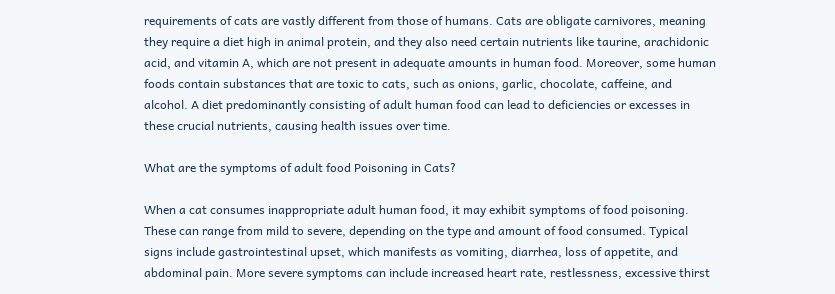requirements of cats are vastly different from those of humans. Cats are obligate carnivores, meaning they require a diet high in animal protein, and they also need certain nutrients like taurine, arachidonic acid, and vitamin A, which are not present in adequate amounts in human food. Moreover, some human foods contain substances that are toxic to cats, such as onions, garlic, chocolate, caffeine, and alcohol. A diet predominantly consisting of adult human food can lead to deficiencies or excesses in these crucial nutrients, causing health issues over time.

What are the symptoms of adult food Poisoning in Cats?

When a cat consumes inappropriate adult human food, it may exhibit symptoms of food poisoning. These can range from mild to severe, depending on the type and amount of food consumed. Typical signs include gastrointestinal upset, which manifests as vomiting, diarrhea, loss of appetite, and abdominal pain. More severe symptoms can include increased heart rate, restlessness, excessive thirst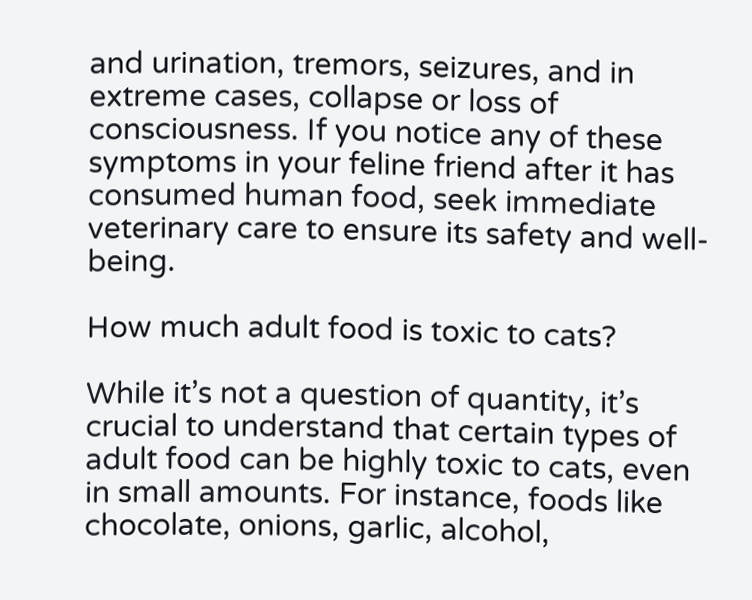and urination, tremors, seizures, and in extreme cases, collapse or loss of consciousness. If you notice any of these symptoms in your feline friend after it has consumed human food, seek immediate veterinary care to ensure its safety and well-being.

How much adult food is toxic to cats?

While it’s not a question of quantity, it’s crucial to understand that certain types of adult food can be highly toxic to cats, even in small amounts. For instance, foods like chocolate, onions, garlic, alcohol,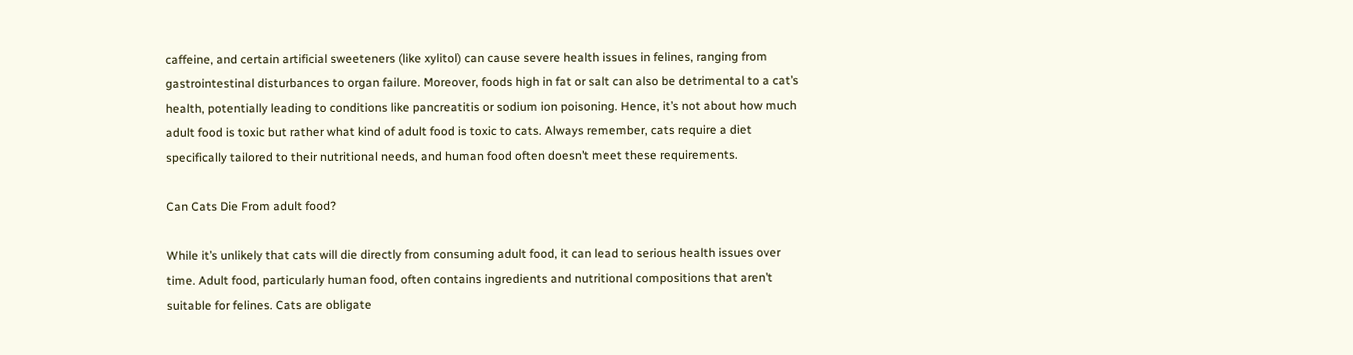caffeine, and certain artificial sweeteners (like xylitol) can cause severe health issues in felines, ranging from gastrointestinal disturbances to organ failure. Moreover, foods high in fat or salt can also be detrimental to a cat’s health, potentially leading to conditions like pancreatitis or sodium ion poisoning. Hence, it’s not about how much adult food is toxic but rather what kind of adult food is toxic to cats. Always remember, cats require a diet specifically tailored to their nutritional needs, and human food often doesn’t meet these requirements.

Can Cats Die From adult food?

While it’s unlikely that cats will die directly from consuming adult food, it can lead to serious health issues over time. Adult food, particularly human food, often contains ingredients and nutritional compositions that aren’t suitable for felines. Cats are obligate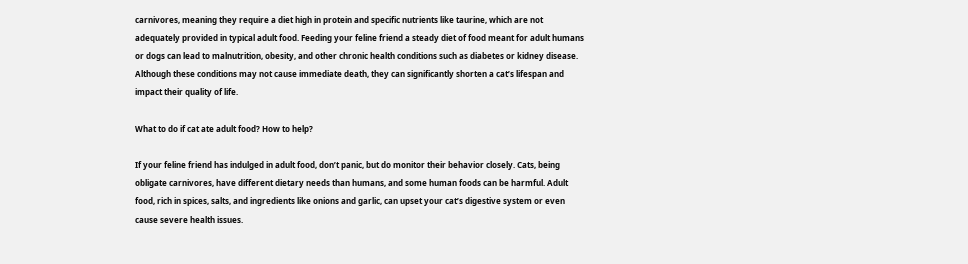carnivores, meaning they require a diet high in protein and specific nutrients like taurine, which are not adequately provided in typical adult food. Feeding your feline friend a steady diet of food meant for adult humans or dogs can lead to malnutrition, obesity, and other chronic health conditions such as diabetes or kidney disease. Although these conditions may not cause immediate death, they can significantly shorten a cat’s lifespan and impact their quality of life.

What to do if cat ate adult food? How to help?

If your feline friend has indulged in adult food, don’t panic, but do monitor their behavior closely. Cats, being obligate carnivores, have different dietary needs than humans, and some human foods can be harmful. Adult food, rich in spices, salts, and ingredients like onions and garlic, can upset your cat’s digestive system or even cause severe health issues.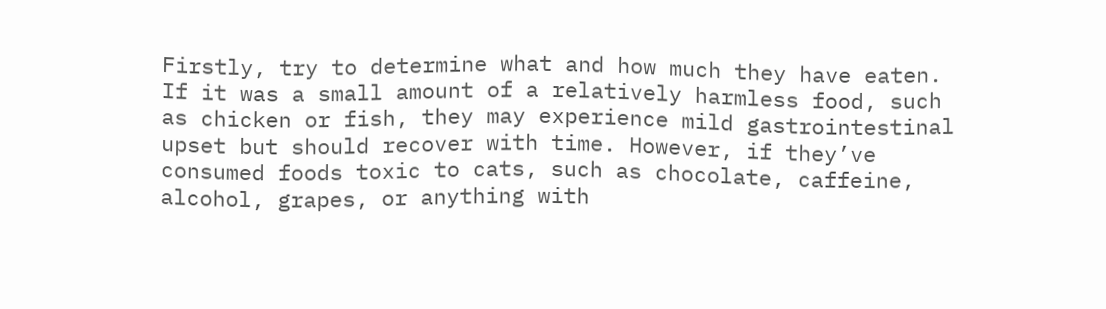Firstly, try to determine what and how much they have eaten. If it was a small amount of a relatively harmless food, such as chicken or fish, they may experience mild gastrointestinal upset but should recover with time. However, if they’ve consumed foods toxic to cats, such as chocolate, caffeine, alcohol, grapes, or anything with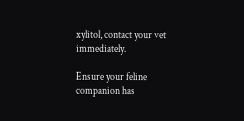xylitol, contact your vet immediately.

Ensure your feline companion has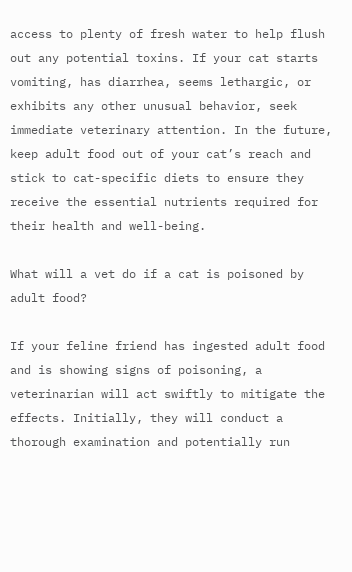access to plenty of fresh water to help flush out any potential toxins. If your cat starts vomiting, has diarrhea, seems lethargic, or exhibits any other unusual behavior, seek immediate veterinary attention. In the future, keep adult food out of your cat’s reach and stick to cat-specific diets to ensure they receive the essential nutrients required for their health and well-being.

What will a vet do if a cat is poisoned by adult food?

If your feline friend has ingested adult food and is showing signs of poisoning, a veterinarian will act swiftly to mitigate the effects. Initially, they will conduct a thorough examination and potentially run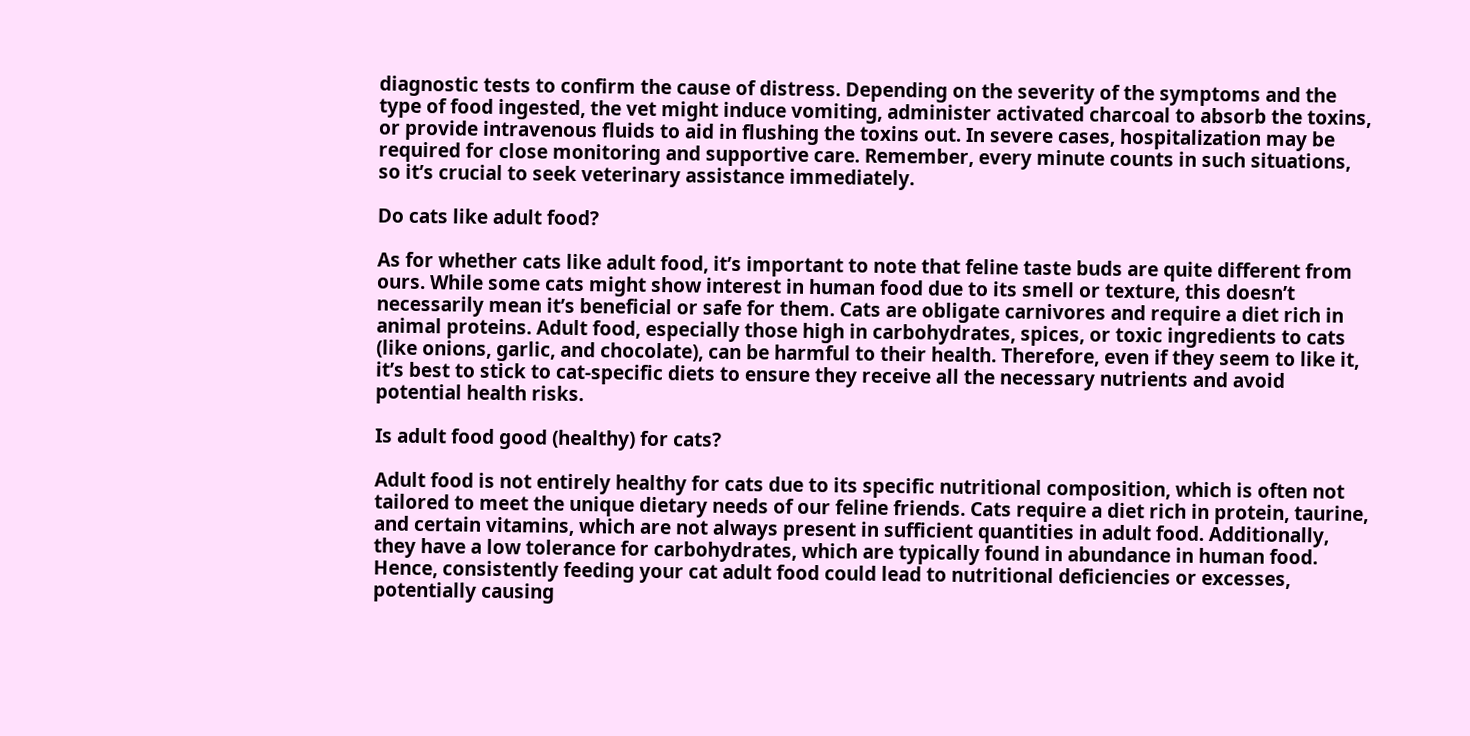diagnostic tests to confirm the cause of distress. Depending on the severity of the symptoms and the type of food ingested, the vet might induce vomiting, administer activated charcoal to absorb the toxins, or provide intravenous fluids to aid in flushing the toxins out. In severe cases, hospitalization may be required for close monitoring and supportive care. Remember, every minute counts in such situations, so it’s crucial to seek veterinary assistance immediately.

Do cats like adult food?

As for whether cats like adult food, it’s important to note that feline taste buds are quite different from ours. While some cats might show interest in human food due to its smell or texture, this doesn’t necessarily mean it’s beneficial or safe for them. Cats are obligate carnivores and require a diet rich in animal proteins. Adult food, especially those high in carbohydrates, spices, or toxic ingredients to cats (like onions, garlic, and chocolate), can be harmful to their health. Therefore, even if they seem to like it, it’s best to stick to cat-specific diets to ensure they receive all the necessary nutrients and avoid potential health risks.

Is adult food good (healthy) for cats?

Adult food is not entirely healthy for cats due to its specific nutritional composition, which is often not tailored to meet the unique dietary needs of our feline friends. Cats require a diet rich in protein, taurine, and certain vitamins, which are not always present in sufficient quantities in adult food. Additionally, they have a low tolerance for carbohydrates, which are typically found in abundance in human food. Hence, consistently feeding your cat adult food could lead to nutritional deficiencies or excesses, potentially causing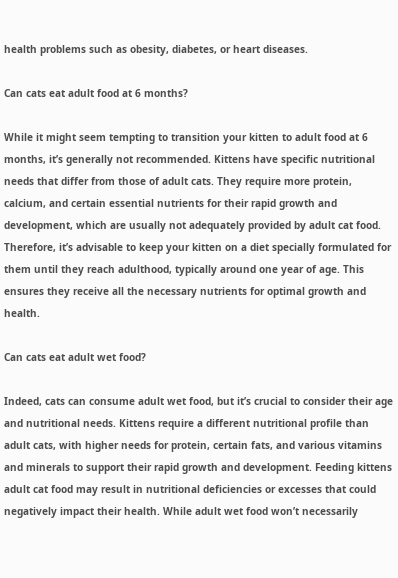health problems such as obesity, diabetes, or heart diseases.

Can cats eat adult food at 6 months?

While it might seem tempting to transition your kitten to adult food at 6 months, it’s generally not recommended. Kittens have specific nutritional needs that differ from those of adult cats. They require more protein, calcium, and certain essential nutrients for their rapid growth and development, which are usually not adequately provided by adult cat food. Therefore, it’s advisable to keep your kitten on a diet specially formulated for them until they reach adulthood, typically around one year of age. This ensures they receive all the necessary nutrients for optimal growth and health.

Can cats eat adult wet food?

Indeed, cats can consume adult wet food, but it’s crucial to consider their age and nutritional needs. Kittens require a different nutritional profile than adult cats, with higher needs for protein, certain fats, and various vitamins and minerals to support their rapid growth and development. Feeding kittens adult cat food may result in nutritional deficiencies or excesses that could negatively impact their health. While adult wet food won’t necessarily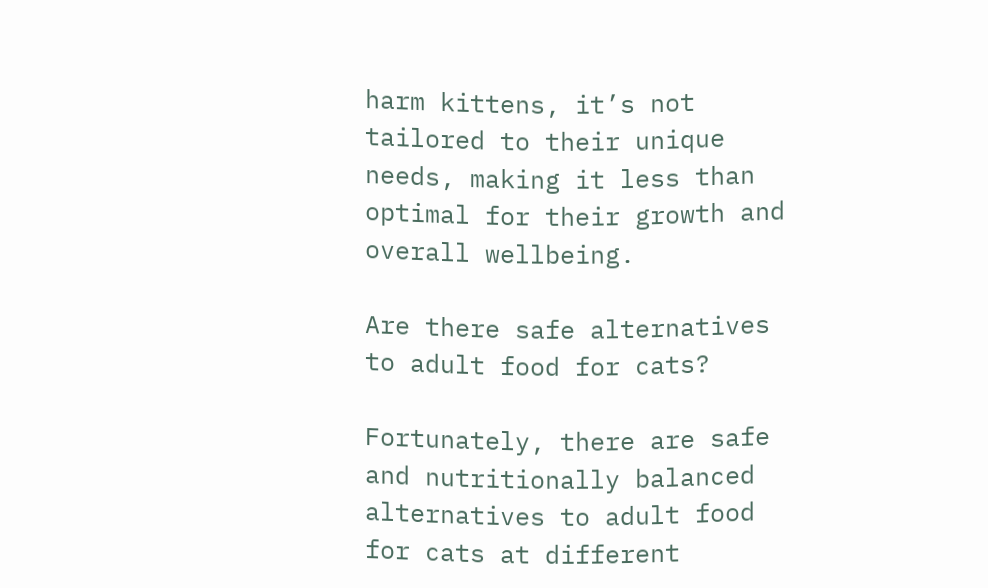harm kittens, it’s not tailored to their unique needs, making it less than optimal for their growth and overall wellbeing.

Are there safe alternatives to adult food for cats?

Fortunately, there are safe and nutritionally balanced alternatives to adult food for cats at different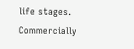life stages. Commercially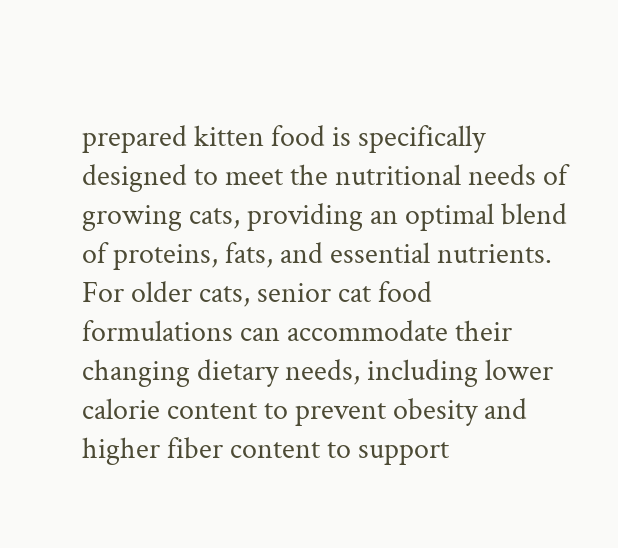prepared kitten food is specifically designed to meet the nutritional needs of growing cats, providing an optimal blend of proteins, fats, and essential nutrients. For older cats, senior cat food formulations can accommodate their changing dietary needs, including lower calorie content to prevent obesity and higher fiber content to support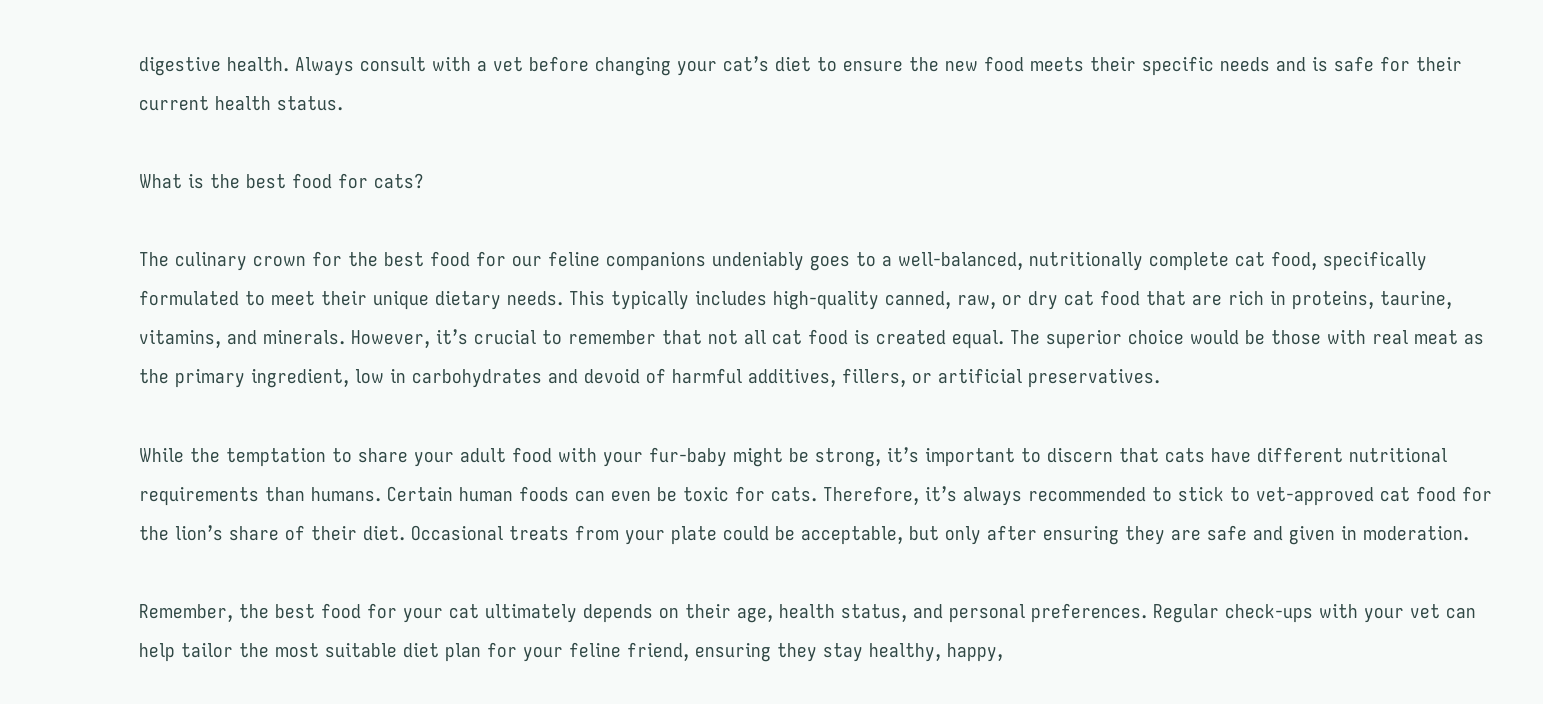digestive health. Always consult with a vet before changing your cat’s diet to ensure the new food meets their specific needs and is safe for their current health status.

What is the best food for cats?

The culinary crown for the best food for our feline companions undeniably goes to a well-balanced, nutritionally complete cat food, specifically formulated to meet their unique dietary needs. This typically includes high-quality canned, raw, or dry cat food that are rich in proteins, taurine, vitamins, and minerals. However, it’s crucial to remember that not all cat food is created equal. The superior choice would be those with real meat as the primary ingredient, low in carbohydrates and devoid of harmful additives, fillers, or artificial preservatives.

While the temptation to share your adult food with your fur-baby might be strong, it’s important to discern that cats have different nutritional requirements than humans. Certain human foods can even be toxic for cats. Therefore, it’s always recommended to stick to vet-approved cat food for the lion’s share of their diet. Occasional treats from your plate could be acceptable, but only after ensuring they are safe and given in moderation.

Remember, the best food for your cat ultimately depends on their age, health status, and personal preferences. Regular check-ups with your vet can help tailor the most suitable diet plan for your feline friend, ensuring they stay healthy, happy,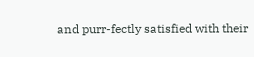and purr-fectly satisfied with their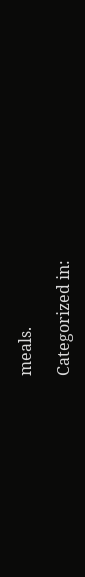meals.

Categorized in: